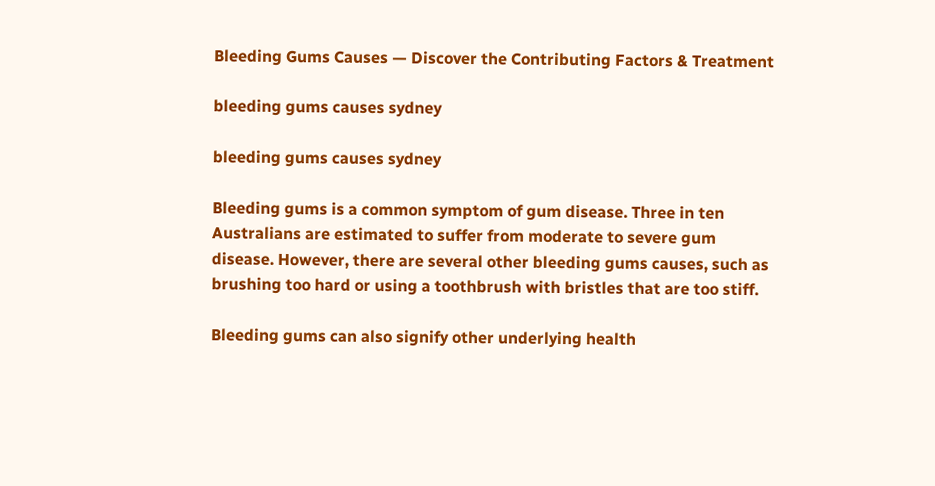Bleeding Gums Causes — Discover the Contributing Factors & Treatment

bleeding gums causes sydney

bleeding gums causes sydney

Bleeding gums is a common symptom of gum disease. Three in ten Australians are estimated to suffer from moderate to severe gum disease. However, there are several other bleeding gums causes, such as brushing too hard or using a toothbrush with bristles that are too stiff.

Bleeding gums can also signify other underlying health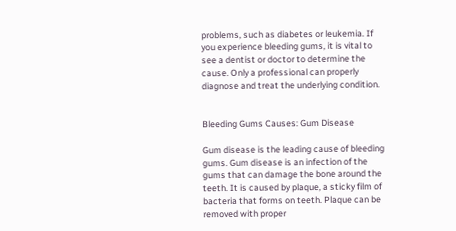problems, such as diabetes or leukemia. If you experience bleeding gums, it is vital to see a dentist or doctor to determine the cause. Only a professional can properly diagnose and treat the underlying condition.


Bleeding Gums Causes: Gum Disease

Gum disease is the leading cause of bleeding gums. Gum disease is an infection of the gums that can damage the bone around the teeth. It is caused by plaque, a sticky film of bacteria that forms on teeth. Plaque can be removed with proper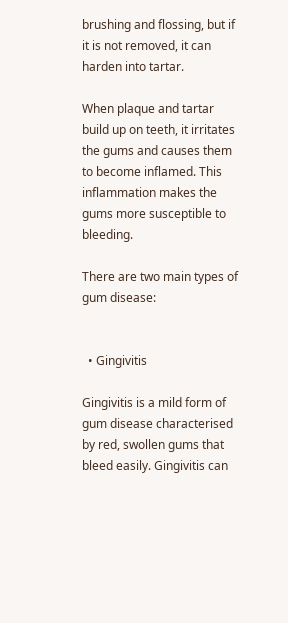brushing and flossing, but if it is not removed, it can harden into tartar.

When plaque and tartar build up on teeth, it irritates the gums and causes them to become inflamed. This inflammation makes the gums more susceptible to bleeding.

There are two main types of gum disease:


  • Gingivitis

Gingivitis is a mild form of gum disease characterised by red, swollen gums that bleed easily. Gingivitis can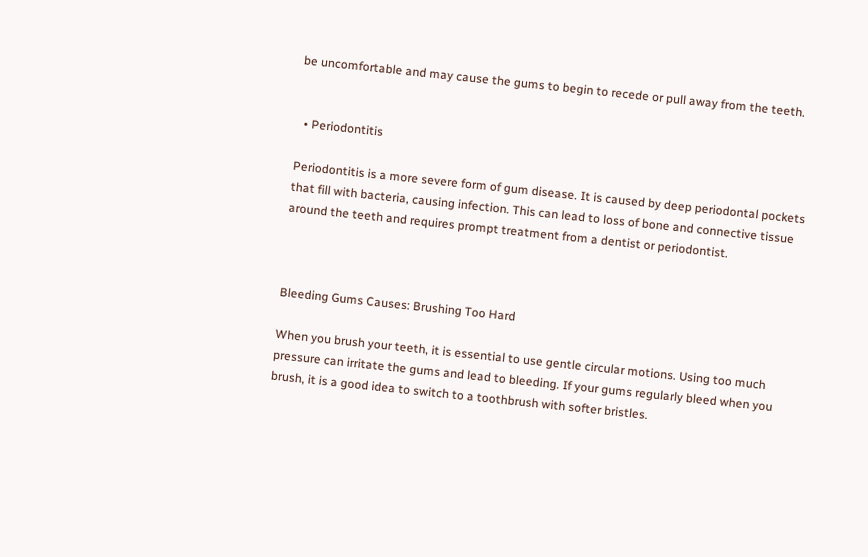be uncomfortable and may cause the gums to begin to recede or pull away from the teeth.


  • Periodontitis

Periodontitis is a more severe form of gum disease. It is caused by deep periodontal pockets that fill with bacteria, causing infection. This can lead to loss of bone and connective tissue around the teeth and requires prompt treatment from a dentist or periodontist.



Bleeding Gums Causes: Brushing Too Hard

When you brush your teeth, it is essential to use gentle circular motions. Using too much pressure can irritate the gums and lead to bleeding. If your gums regularly bleed when you brush, it is a good idea to switch to a toothbrush with softer bristles.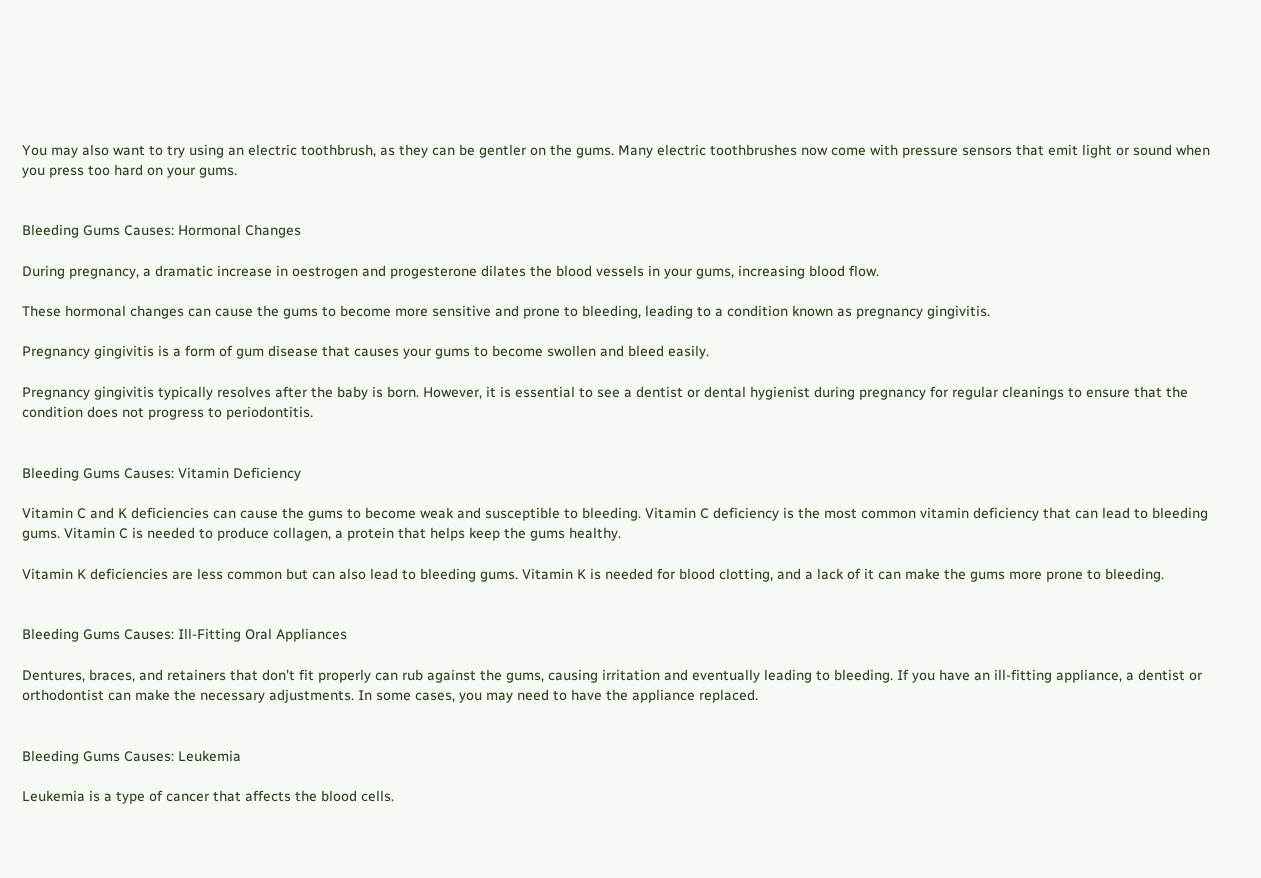You may also want to try using an electric toothbrush, as they can be gentler on the gums. Many electric toothbrushes now come with pressure sensors that emit light or sound when you press too hard on your gums.


Bleeding Gums Causes: Hormonal Changes

During pregnancy, a dramatic increase in oestrogen and progesterone dilates the blood vessels in your gums, increasing blood flow.

These hormonal changes can cause the gums to become more sensitive and prone to bleeding, leading to a condition known as pregnancy gingivitis.

Pregnancy gingivitis is a form of gum disease that causes your gums to become swollen and bleed easily.

Pregnancy gingivitis typically resolves after the baby is born. However, it is essential to see a dentist or dental hygienist during pregnancy for regular cleanings to ensure that the condition does not progress to periodontitis.


Bleeding Gums Causes: Vitamin Deficiency

Vitamin C and K deficiencies can cause the gums to become weak and susceptible to bleeding. Vitamin C deficiency is the most common vitamin deficiency that can lead to bleeding gums. Vitamin C is needed to produce collagen, a protein that helps keep the gums healthy.

Vitamin K deficiencies are less common but can also lead to bleeding gums. Vitamin K is needed for blood clotting, and a lack of it can make the gums more prone to bleeding.


Bleeding Gums Causes: Ill-Fitting Oral Appliances

Dentures, braces, and retainers that don’t fit properly can rub against the gums, causing irritation and eventually leading to bleeding. If you have an ill-fitting appliance, a dentist or orthodontist can make the necessary adjustments. In some cases, you may need to have the appliance replaced.


Bleeding Gums Causes: Leukemia

Leukemia is a type of cancer that affects the blood cells.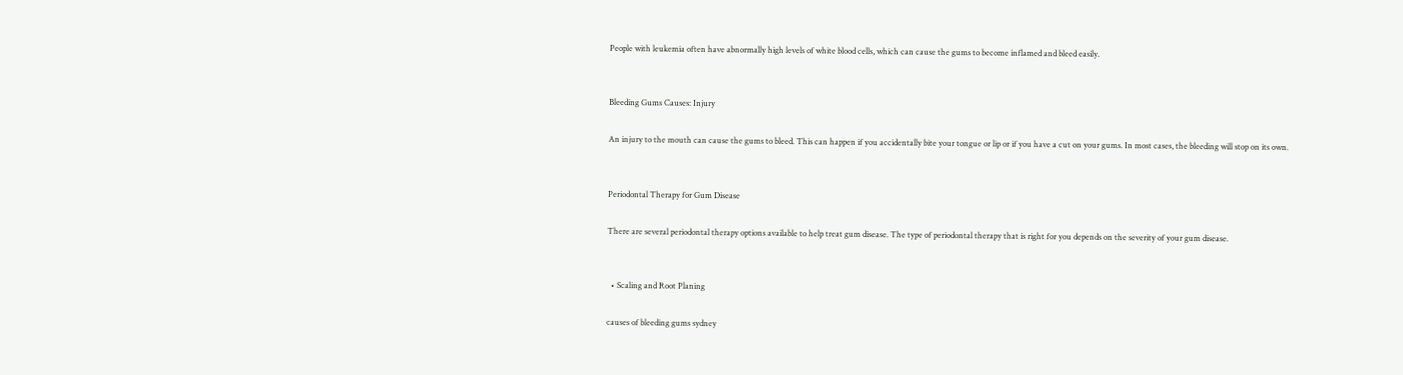People with leukemia often have abnormally high levels of white blood cells, which can cause the gums to become inflamed and bleed easily.


Bleeding Gums Causes: Injury

An injury to the mouth can cause the gums to bleed. This can happen if you accidentally bite your tongue or lip or if you have a cut on your gums. In most cases, the bleeding will stop on its own.


Periodontal Therapy for Gum Disease

There are several periodontal therapy options available to help treat gum disease. The type of periodontal therapy that is right for you depends on the severity of your gum disease.


  • Scaling and Root Planing

causes of bleeding gums sydney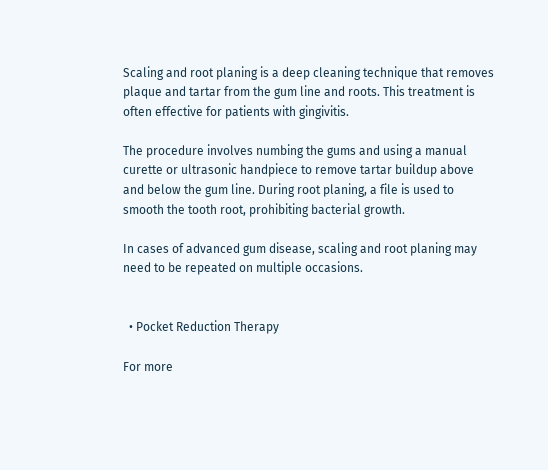Scaling and root planing is a deep cleaning technique that removes plaque and tartar from the gum line and roots. This treatment is often effective for patients with gingivitis.

The procedure involves numbing the gums and using a manual curette or ultrasonic handpiece to remove tartar buildup above and below the gum line. During root planing, a file is used to smooth the tooth root, prohibiting bacterial growth.

In cases of advanced gum disease, scaling and root planing may need to be repeated on multiple occasions.


  • Pocket Reduction Therapy

For more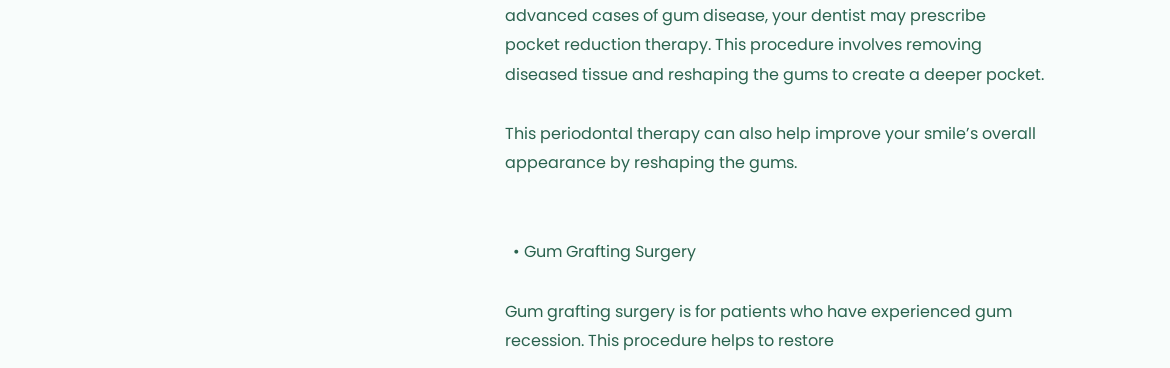advanced cases of gum disease, your dentist may prescribe pocket reduction therapy. This procedure involves removing diseased tissue and reshaping the gums to create a deeper pocket.

This periodontal therapy can also help improve your smile’s overall appearance by reshaping the gums.


  • Gum Grafting Surgery

Gum grafting surgery is for patients who have experienced gum recession. This procedure helps to restore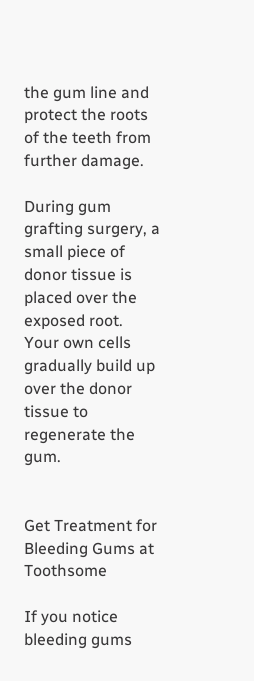the gum line and protect the roots of the teeth from further damage.

During gum grafting surgery, a small piece of donor tissue is placed over the exposed root. Your own cells gradually build up over the donor tissue to regenerate the gum.


Get Treatment for Bleeding Gums at Toothsome

If you notice bleeding gums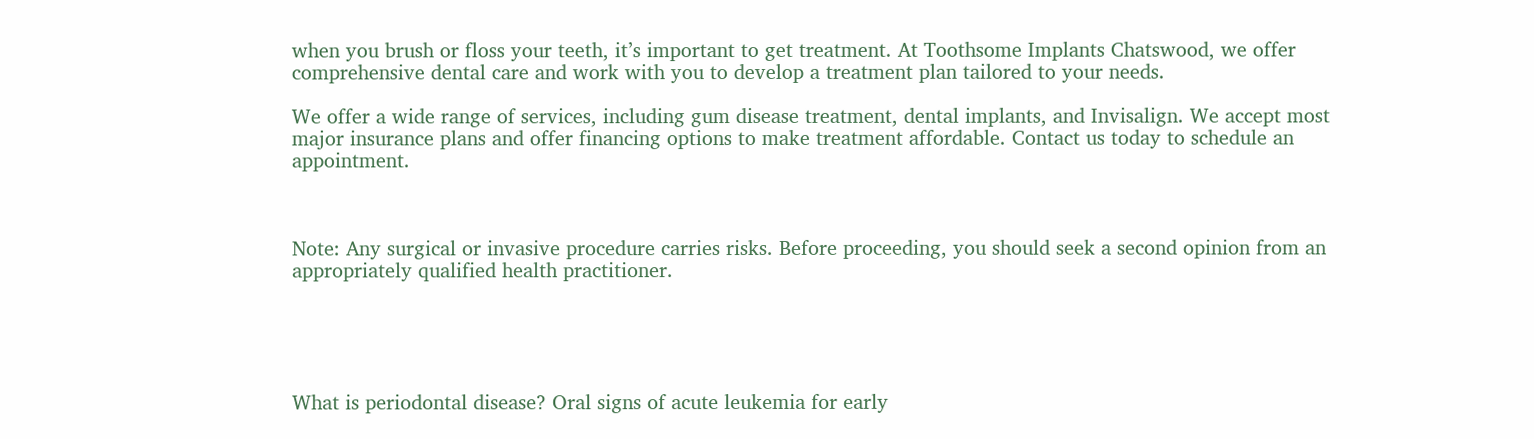when you brush or floss your teeth, it’s important to get treatment. At Toothsome Implants Chatswood, we offer comprehensive dental care and work with you to develop a treatment plan tailored to your needs.

We offer a wide range of services, including gum disease treatment, dental implants, and Invisalign. We accept most major insurance plans and offer financing options to make treatment affordable. Contact us today to schedule an appointment.



Note: Any surgical or invasive procedure carries risks. Before proceeding, you should seek a second opinion from an appropriately qualified health practitioner.





What is periodontal disease? Oral signs of acute leukemia for early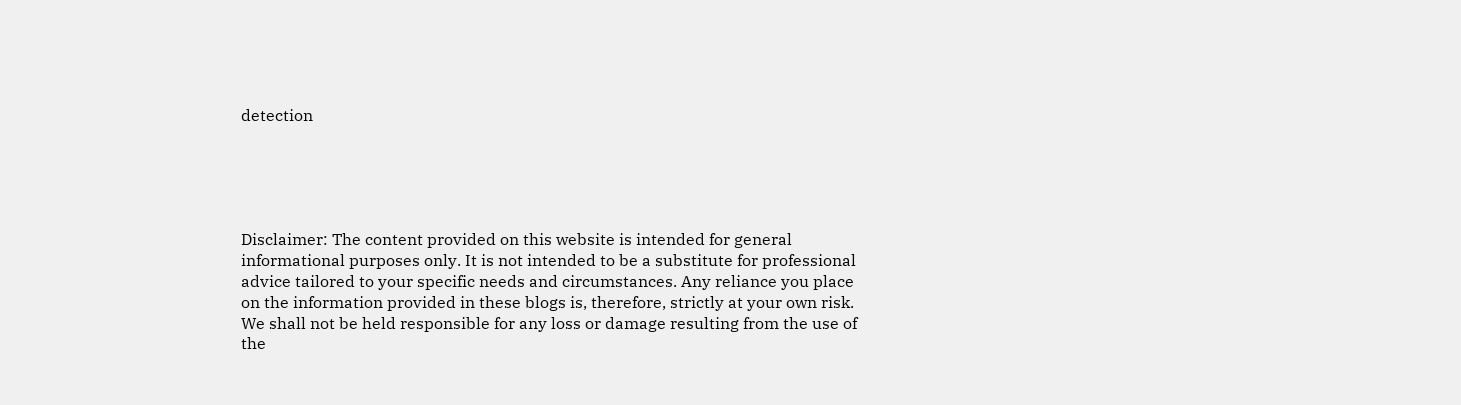detection





Disclaimer: The content provided on this website is intended for general informational purposes only. It is not intended to be a substitute for professional advice tailored to your specific needs and circumstances. Any reliance you place on the information provided in these blogs is, therefore, strictly at your own risk. We shall not be held responsible for any loss or damage resulting from the use of the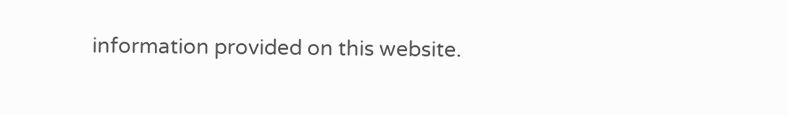information provided on this website.